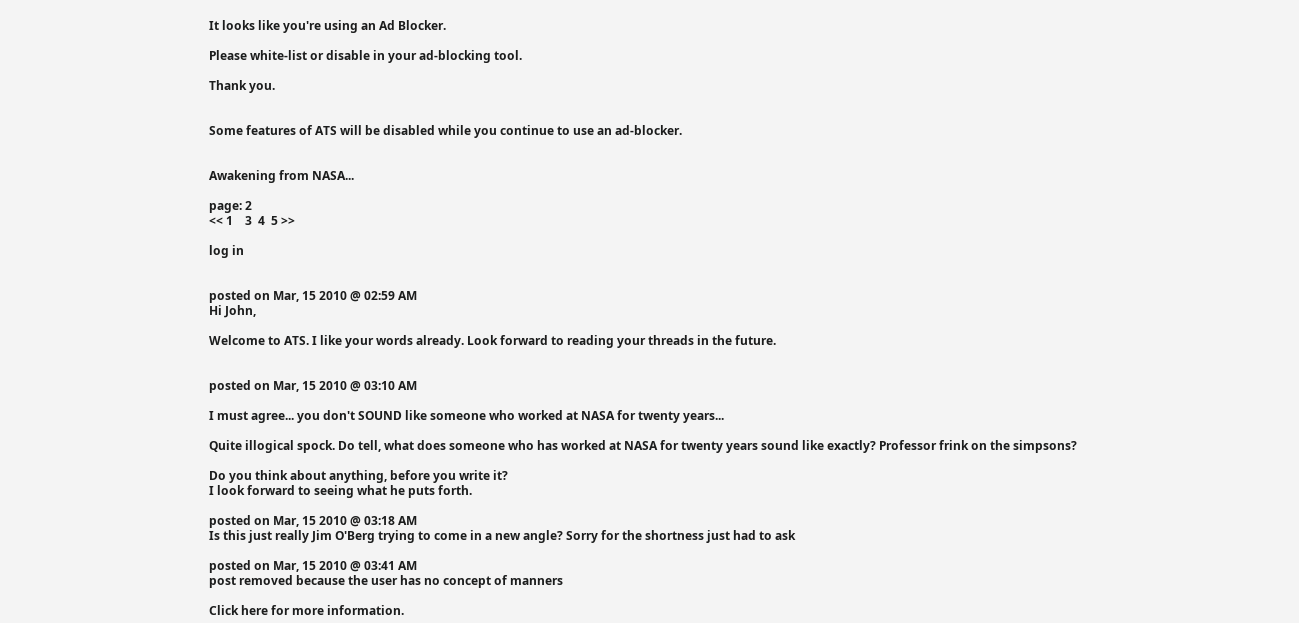It looks like you're using an Ad Blocker.

Please white-list or disable in your ad-blocking tool.

Thank you.


Some features of ATS will be disabled while you continue to use an ad-blocker.


Awakening from NASA...

page: 2
<< 1    3  4  5 >>

log in


posted on Mar, 15 2010 @ 02:59 AM
Hi John,

Welcome to ATS. I like your words already. Look forward to reading your threads in the future.


posted on Mar, 15 2010 @ 03:10 AM

I must agree... you don't SOUND like someone who worked at NASA for twenty years...

Quite illogical spock. Do tell, what does someone who has worked at NASA for twenty years sound like exactly? Professor frink on the simpsons?

Do you think about anything, before you write it?
I look forward to seeing what he puts forth.

posted on Mar, 15 2010 @ 03:18 AM
Is this just really Jim O'Berg trying to come in a new angle? Sorry for the shortness just had to ask

posted on Mar, 15 2010 @ 03:41 AM
post removed because the user has no concept of manners

Click here for more information.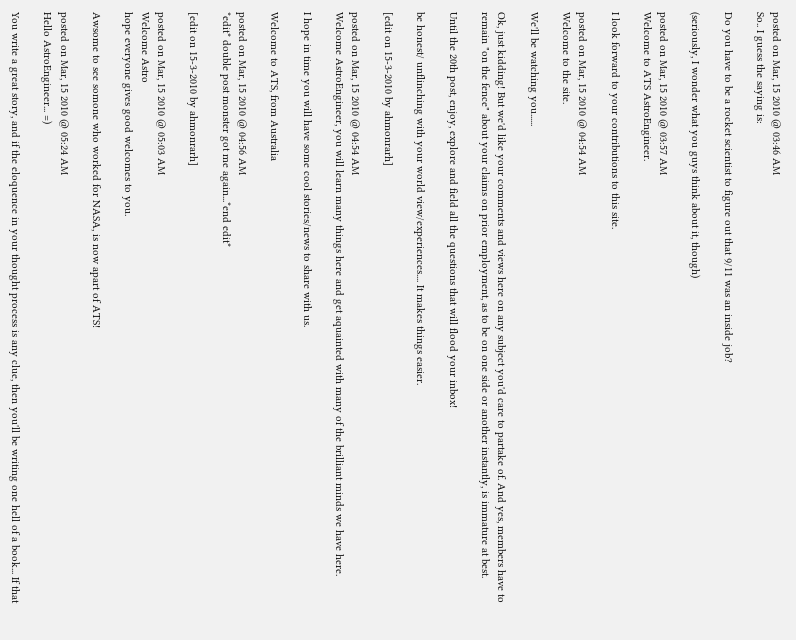posted on Mar, 15 2010 @ 03:46 AM
So.. I guess the saying is:

Do you have to be a rocket scientist to figure out that 9/11 was an inside job?

(seriously, I wonder what you guys think about it, though)

posted on Mar, 15 2010 @ 03:57 AM
Welcome to ATS AstroEngineer.

I look forward to your contributions to this site.

posted on Mar, 15 2010 @ 04:54 AM
Welcome to the site.

We'll be watching you......

Ok, just kidding! But we'd like your comments and views here on any subject you'd care to partake of. And yes, members have to remain "on the fence" about your claims on prior employment, as to be on one side or another instantly, is immature at best.

Until the 20th post, enjoy, explore and field all the questions that will flood your inbox!

be honest/ unflinching with your world view/experiences.... It makes things easier.

[edit on 15-3-2010 by ahmonrarh]

posted on Mar, 15 2010 @ 04:54 AM
Welcome AstroEngineer, you will learn many things here and get aquainted with many of the brilliant minds we have here.

I hope in time you will have some cool stories/news to share with us.

Welcome to ATS, from Australia

posted on Mar, 15 2010 @ 04:56 AM
*edit* double post monster got me again...*end edit*

[edit on 15-3-2010 by ahmonrarh]

posted on Mar, 15 2010 @ 05:03 AM
Welcome Astro
hope everyone gives good welcomes to you.

Awsome to see somone who worked for NASA, is now apart of ATS!

posted on Mar, 15 2010 @ 05:24 AM
Hello AstroEngineer... =)

You write a great story, and if the eloquence in your thought process is any clue, then you'll be writing one hell of a book... If that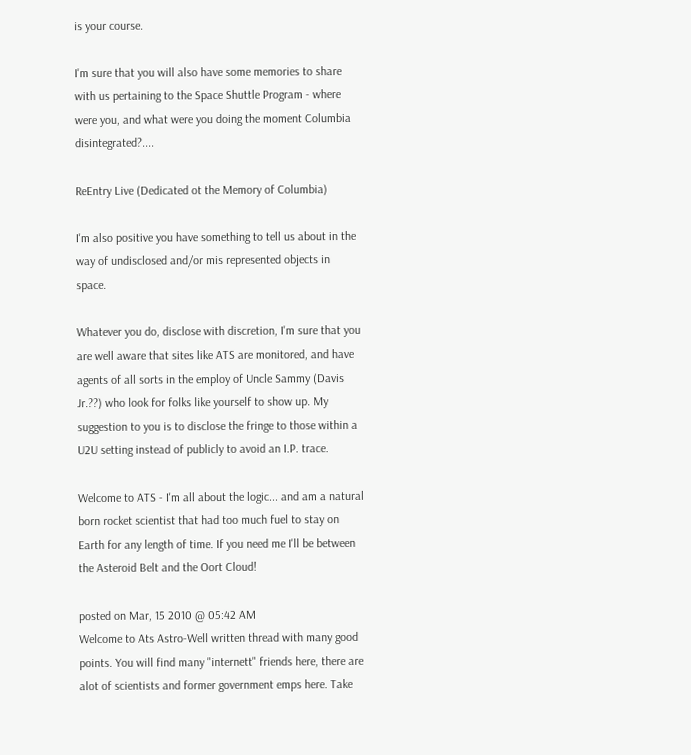is your course.

I'm sure that you will also have some memories to share with us pertaining to the Space Shuttle Program - where were you, and what were you doing the moment Columbia disintegrated?....

ReEntry Live (Dedicated ot the Memory of Columbia)

I'm also positive you have something to tell us about in the way of undisclosed and/or mis represented objects in space.

Whatever you do, disclose with discretion, I'm sure that you are well aware that sites like ATS are monitored, and have agents of all sorts in the employ of Uncle Sammy (Davis Jr.??) who look for folks like yourself to show up. My suggestion to you is to disclose the fringe to those within a U2U setting instead of publicly to avoid an I.P. trace.

Welcome to ATS - I'm all about the logic... and am a natural born rocket scientist that had too much fuel to stay on Earth for any length of time. If you need me I'll be between the Asteroid Belt and the Oort Cloud!

posted on Mar, 15 2010 @ 05:42 AM
Welcome to Ats Astro-Well written thread with many good points. You will find many "internett" friends here, there are alot of scientists and former government emps here. Take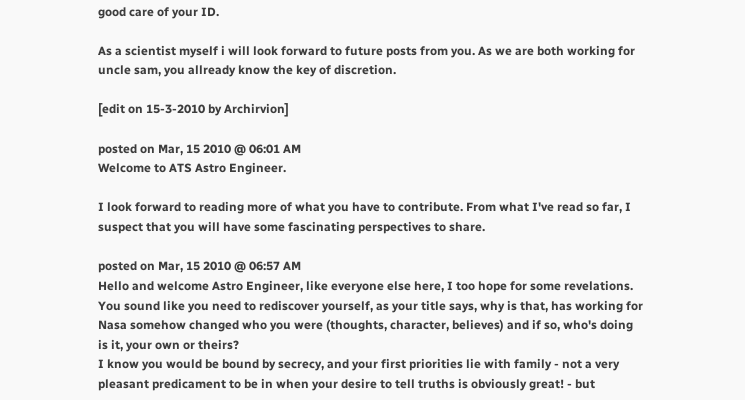good care of your ID.

As a scientist myself i will look forward to future posts from you. As we are both working for uncle sam, you allready know the key of discretion.

[edit on 15-3-2010 by Archirvion]

posted on Mar, 15 2010 @ 06:01 AM
Welcome to ATS Astro Engineer.

I look forward to reading more of what you have to contribute. From what I've read so far, I suspect that you will have some fascinating perspectives to share.

posted on Mar, 15 2010 @ 06:57 AM
Hello and welcome Astro Engineer, like everyone else here, I too hope for some revelations.
You sound like you need to rediscover yourself, as your title says, why is that, has working for Nasa somehow changed who you were (thoughts, character, believes) and if so, who's doing is it, your own or theirs?
I know you would be bound by secrecy, and your first priorities lie with family - not a very pleasant predicament to be in when your desire to tell truths is obviously great! - but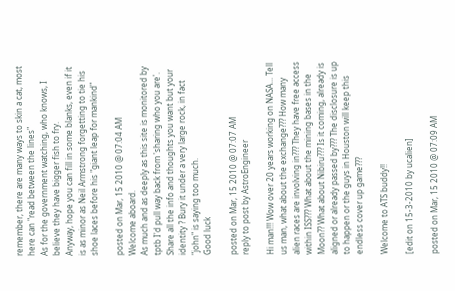remember, there are many ways to skin a cat, most here can "read between the lines"
As for the government watching, who knows, I believe they have bigger fish to fry.
Anyway, hope you can fill in some blanks, even if it is as minor as Neil Armstrong forgetting to tie his shoe laces before his "giant leap for mankind"

posted on Mar, 15 2010 @ 07:04 AM
Welcome aboard.
As much and as deeply as this site is monitored by tptb I'd pull way back from 'sharing who you are'.
Share all the info and thoughts you want but your identity ? Bury it under a very large rock, in fact "john" is saying too much.
Good luck

posted on Mar, 15 2010 @ 07:07 AM
reply to post by AstroEngineer

Hi man!!! Wow over 20 years working on NASA... Tell us man, what about the exchange??? How many alien races are involving in??? They have free access within ISS??? What about the mining bases in the Moon?? What about Nibiru??? Is it coming, already is aligned or already passed by??? The disclosure is up to happen or the guys in Houston will keep this endless cover up game???

Welcome to ATS buddy!!

[edit on 15-3-2010 by ucalien]

posted on Mar, 15 2010 @ 07:09 AM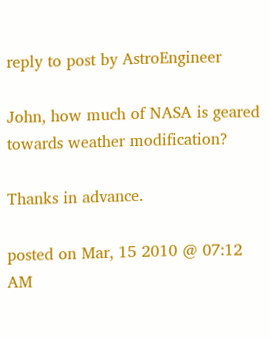reply to post by AstroEngineer

John, how much of NASA is geared towards weather modification?

Thanks in advance.

posted on Mar, 15 2010 @ 07:12 AM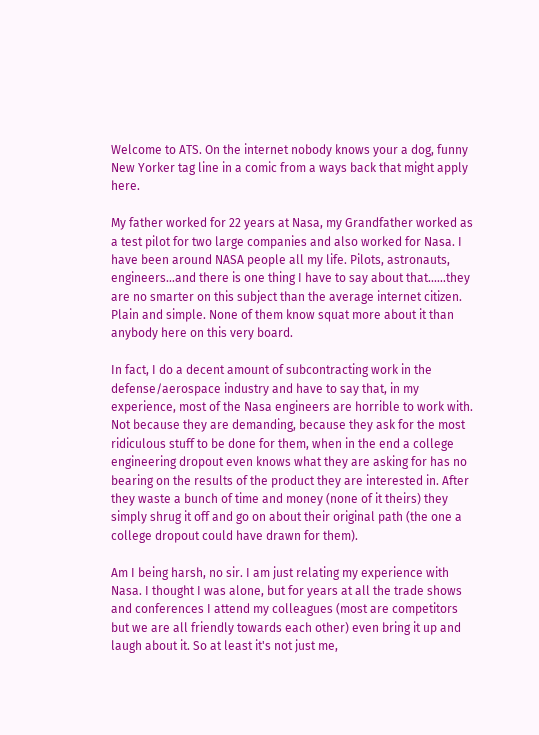Welcome to ATS. On the internet nobody knows your a dog, funny New Yorker tag line in a comic from a ways back that might apply here.

My father worked for 22 years at Nasa, my Grandfather worked as a test pilot for two large companies and also worked for Nasa. I have been around NASA people all my life. Pilots, astronauts, engineers...and there is one thing I have to say about that......they are no smarter on this subject than the average internet citizen. Plain and simple. None of them know squat more about it than anybody here on this very board.

In fact, I do a decent amount of subcontracting work in the defense/aerospace industry and have to say that, in my experience, most of the Nasa engineers are horrible to work with. Not because they are demanding, because they ask for the most ridiculous stuff to be done for them, when in the end a college engineering dropout even knows what they are asking for has no bearing on the results of the product they are interested in. After they waste a bunch of time and money (none of it theirs) they simply shrug it off and go on about their original path (the one a college dropout could have drawn for them).

Am I being harsh, no sir. I am just relating my experience with Nasa. I thought I was alone, but for years at all the trade shows and conferences I attend my colleagues (most are competitors but we are all friendly towards each other) even bring it up and laugh about it. So at least it's not just me,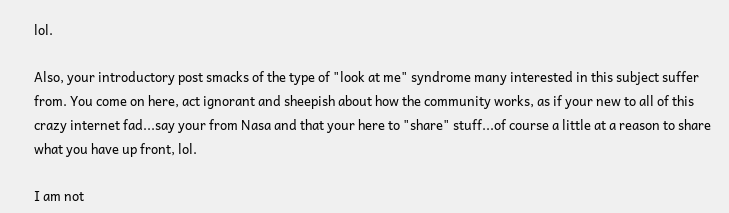lol.

Also, your introductory post smacks of the type of "look at me" syndrome many interested in this subject suffer from. You come on here, act ignorant and sheepish about how the community works, as if your new to all of this crazy internet fad...say your from Nasa and that your here to "share" stuff...of course a little at a reason to share what you have up front, lol.

I am not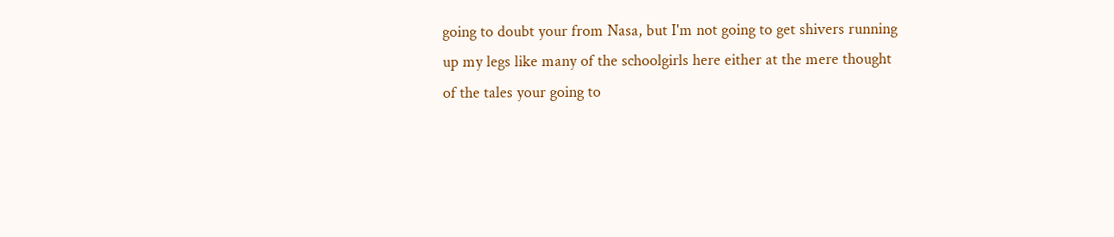going to doubt your from Nasa, but I'm not going to get shivers running up my legs like many of the schoolgirls here either at the mere thought of the tales your going to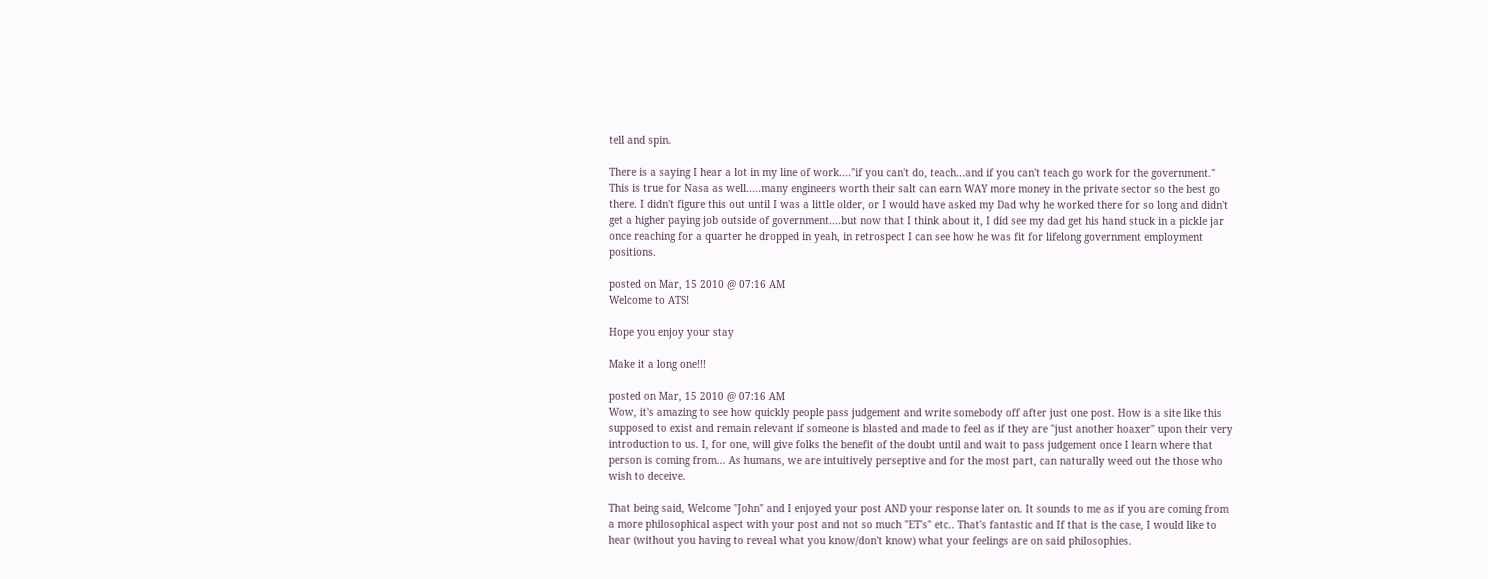tell and spin.

There is a saying I hear a lot in my line of work...."if you can't do, teach...and if you can't teach go work for the government." This is true for Nasa as well.....many engineers worth their salt can earn WAY more money in the private sector so the best go there. I didn't figure this out until I was a little older, or I would have asked my Dad why he worked there for so long and didn't get a higher paying job outside of government....but now that I think about it, I did see my dad get his hand stuck in a pickle jar once reaching for a quarter he dropped in yeah, in retrospect I can see how he was fit for lifelong government employment positions.

posted on Mar, 15 2010 @ 07:16 AM
Welcome to ATS!

Hope you enjoy your stay

Make it a long one!!!

posted on Mar, 15 2010 @ 07:16 AM
Wow, it's amazing to see how quickly people pass judgement and write somebody off after just one post. How is a site like this supposed to exist and remain relevant if someone is blasted and made to feel as if they are "just another hoaxer" upon their very introduction to us. I, for one, will give folks the benefit of the doubt until and wait to pass judgement once I learn where that person is coming from... As humans, we are intuitively perseptive and for the most part, can naturally weed out the those who wish to deceive.

That being said, Welcome "John" and I enjoyed your post AND your response later on. It sounds to me as if you are coming from a more philosophical aspect with your post and not so much "ET's" etc.. That's fantastic and If that is the case, I would like to hear (without you having to reveal what you know/don't know) what your feelings are on said philosophies.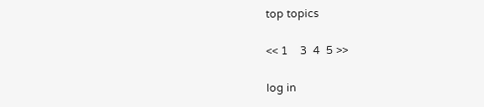top topics

<< 1    3  4  5 >>

log in